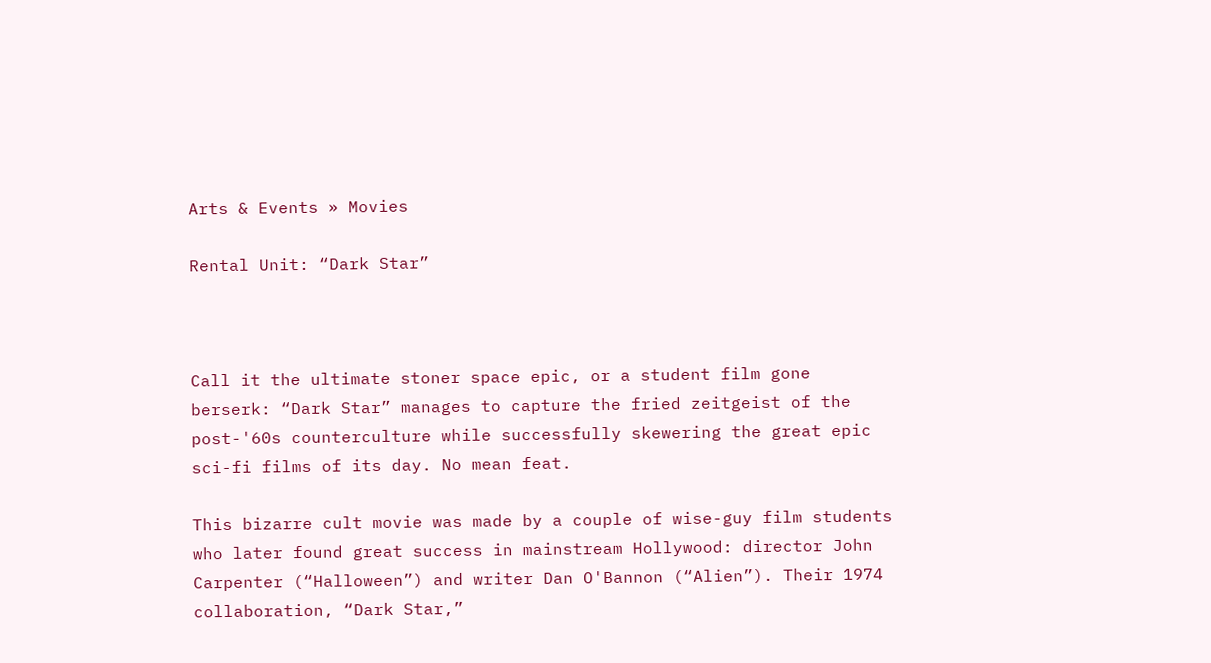Arts & Events » Movies

Rental Unit: “Dark Star”



Call it the ultimate stoner space epic, or a student film gone berserk: “Dark Star” manages to capture the fried zeitgeist of the post-'60s counterculture while successfully skewering the great epic sci-fi films of its day. No mean feat.

This bizarre cult movie was made by a couple of wise-guy film students who later found great success in mainstream Hollywood: director John Carpenter (“Halloween”) and writer Dan O'Bannon (“Alien”). Their 1974 collaboration, “Dark Star,”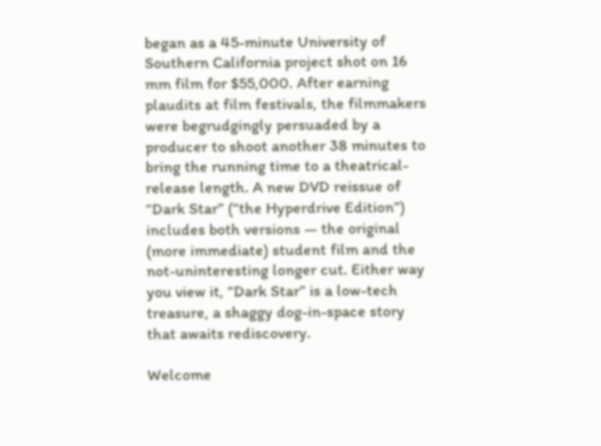began as a 45-minute University of Southern California project shot on 16 mm film for $55,000. After earning plaudits at film festivals, the filmmakers were begrudgingly persuaded by a producer to shoot another 38 minutes to bring the running time to a theatrical-release length. A new DVD reissue of “Dark Star” (“the Hyperdrive Edition”) includes both versions — the original (more immediate) student film and the not-uninteresting longer cut. Either way you view it, “Dark Star” is a low-tech treasure, a shaggy dog-in-space story that awaits rediscovery.

Welcome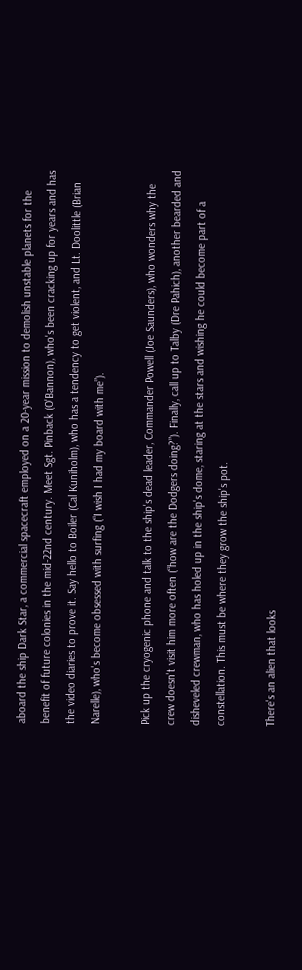aboard the ship Dark Star, a commercial spacecraft employed on a 20-year mission to demolish unstable planets for the benefit of future colonies in the mid-22nd century. Meet Sgt. Pinback (O'Bannon), who's been cracking up for years and has the video diaries to prove it. Say hello to Boiler (Cal Kuniholm), who has a tendency to get violent, and Lt. Doolittle (Brian Narelle), who's become obsessed with surfing (“I wish I had my board with me”).

Pick up the cryogenic phone and talk to the ship's dead leader, Commander Powell (Joe Saunders), who wonders why the crew doesn't visit him more often (“how are the Dodgers doing?”). Finally, call up to Talby (Dre Pahich), another bearded and disheveled crewman, who has holed up in the ship's dome, staring at the stars and wishing he could become part of a constellation. This must be where they grow the ship's pot.

There's an alien that looks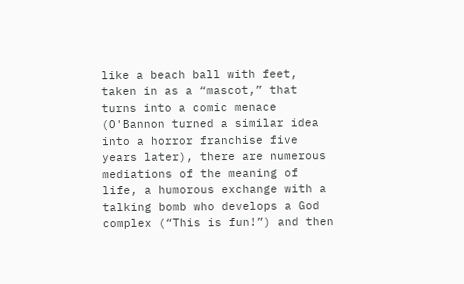like a beach ball with feet, taken in as a “mascot,” that turns into a comic menace (O'Bannon turned a similar idea into a horror franchise five years later), there are numerous mediations of the meaning of life, a humorous exchange with a talking bomb who develops a God complex (“This is fun!”) and then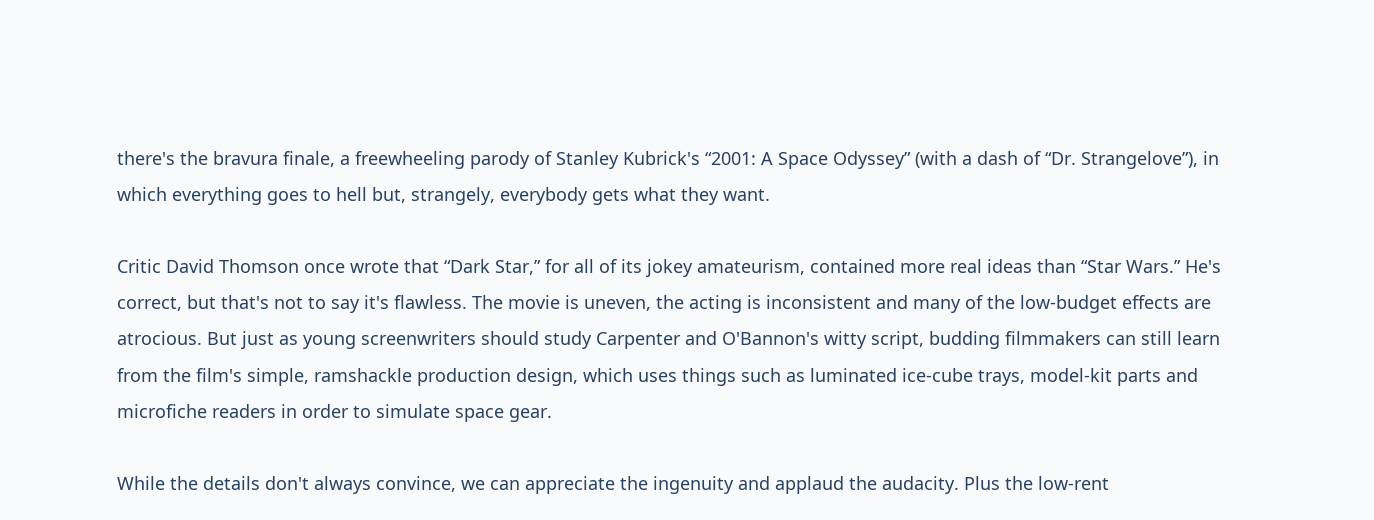there's the bravura finale, a freewheeling parody of Stanley Kubrick's “2001: A Space Odyssey” (with a dash of “Dr. Strangelove”), in which everything goes to hell but, strangely, everybody gets what they want.

Critic David Thomson once wrote that “Dark Star,” for all of its jokey amateurism, contained more real ideas than “Star Wars.” He's correct, but that's not to say it's flawless. The movie is uneven, the acting is inconsistent and many of the low-budget effects are atrocious. But just as young screenwriters should study Carpenter and O'Bannon's witty script, budding filmmakers can still learn from the film's simple, ramshackle production design, which uses things such as luminated ice-cube trays, model-kit parts and microfiche readers in order to simulate space gear.

While the details don't always convince, we can appreciate the ingenuity and applaud the audacity. Plus the low-rent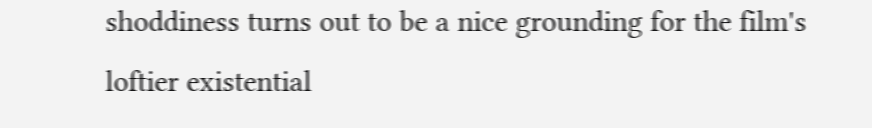shoddiness turns out to be a nice grounding for the film's loftier existential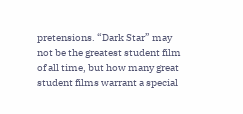pretensions. “Dark Star” may not be the greatest student film of all time, but how many great student films warrant a special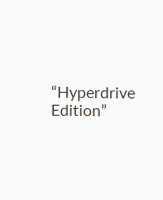“Hyperdrive Edition”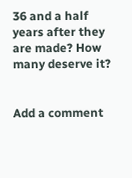36 and a half years after they are made? How many deserve it?


Add a comment